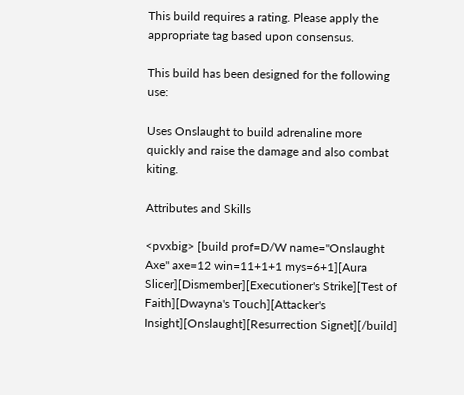This build requires a rating. Please apply the appropriate tag based upon consensus.

This build has been designed for the following use:

Uses Onslaught to build adrenaline more quickly and raise the damage and also combat kiting.

Attributes and Skills

<pvxbig> [build prof=D/W name="Onslaught Axe" axe=12 win=11+1+1 mys=6+1][Aura Slicer][Dismember][Executioner's Strike][Test of Faith][Dwayna's Touch][Attacker's Insight][Onslaught][Resurrection Signet][/build]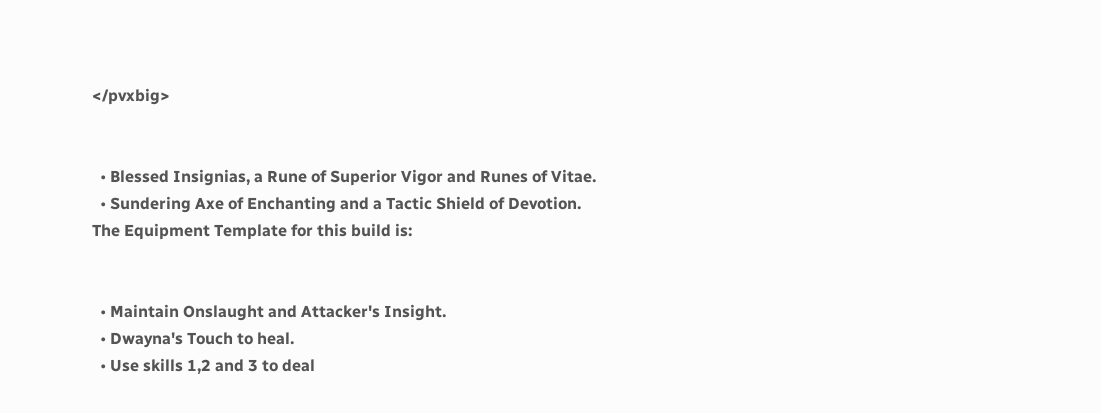</pvxbig>


  • Blessed Insignias, a Rune of Superior Vigor and Runes of Vitae.
  • Sundering Axe of Enchanting and a Tactic Shield of Devotion.
The Equipment Template for this build is:


  • Maintain Onslaught and Attacker's Insight.
  • Dwayna's Touch to heal.
  • Use skills 1,2 and 3 to deal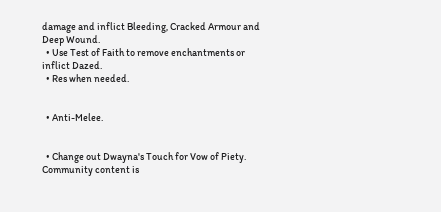damage and inflict Bleeding, Cracked Armour and Deep Wound.
  • Use Test of Faith to remove enchantments or inflict Dazed.
  • Res when needed.


  • Anti-Melee.


  • Change out Dwayna's Touch for Vow of Piety.
Community content is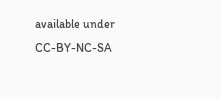available under CC-BY-NC-SA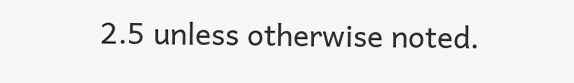2.5 unless otherwise noted.